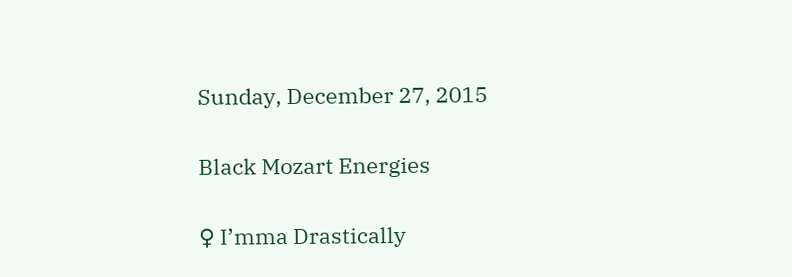Sunday, December 27, 2015

Black Mozart Energies

♀ I’mma Drastically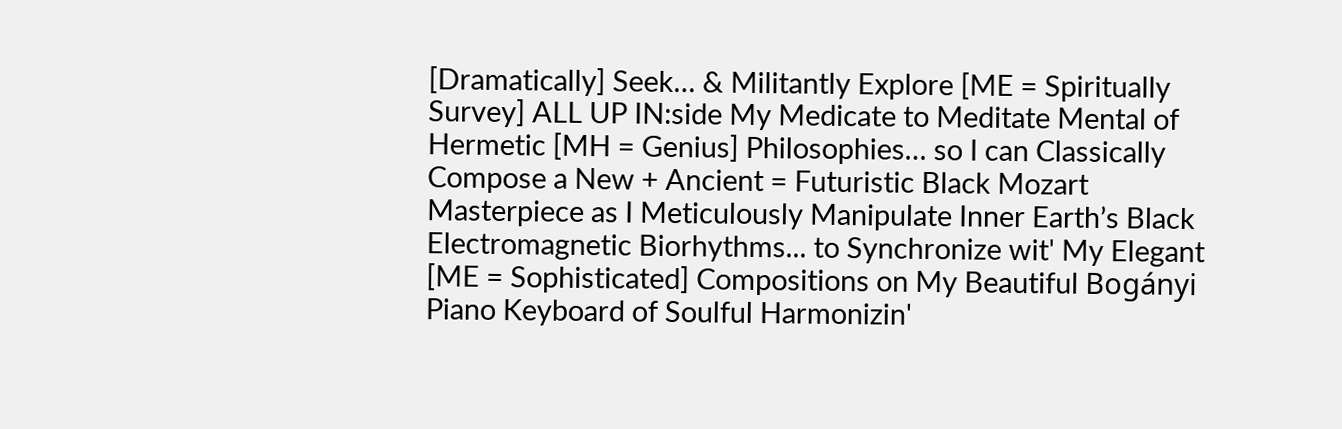[Dramatically] Seek… & Militantly Explore [ME = Spiritually Survey] ALL UP IN:side My Medicate to Meditate Mental of Hermetic [MH = Genius] Philosophies… so I can Classically Compose a New + Ancient = Futuristic Black Mozart Masterpiece as I Meticulously Manipulate Inner Earth’s Black Electromagnetic Biorhythms... to Synchronize wit' My Elegant [ME = Sophisticated] Compositions on My Beautiful Bogányi Piano Keyboard of Soulful Harmonizin'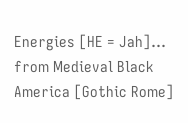Energies [HE = Jah]... from Medieval Black America [Gothic Rome]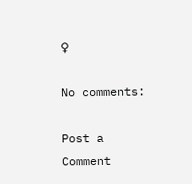♀

No comments:

Post a Comment